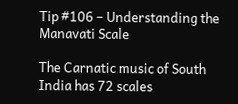Tip #106 – Understanding the Manavati Scale

The Carnatic music of South India has 72 scales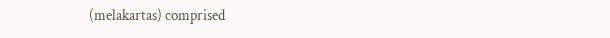(melakartas) comprised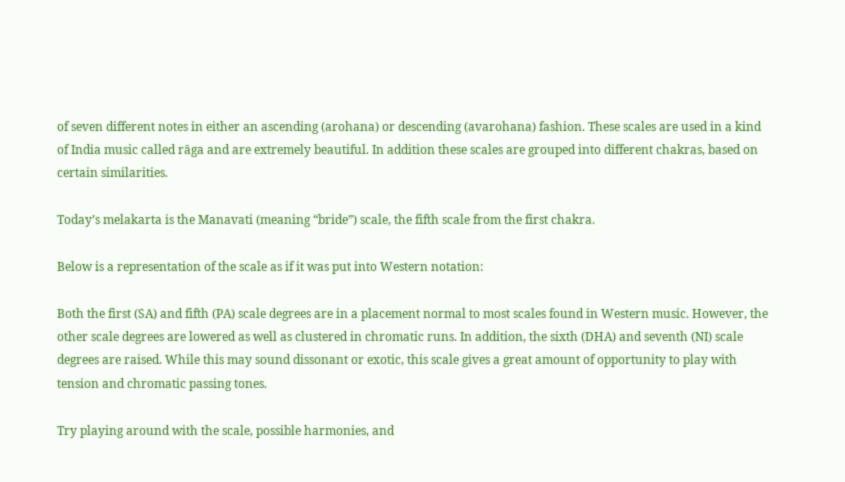of seven different notes in either an ascending (arohana) or descending (avarohana) fashion. These scales are used in a kind of India music called rāga and are extremely beautiful. In addition these scales are grouped into different chakras, based on certain similarities.

Today’s melakarta is the Manavati (meaning “bride”) scale, the fifth scale from the first chakra.

Below is a representation of the scale as if it was put into Western notation:

Both the first (SA) and fifth (PA) scale degrees are in a placement normal to most scales found in Western music. However, the other scale degrees are lowered as well as clustered in chromatic runs. In addition, the sixth (DHA) and seventh (NI) scale degrees are raised. While this may sound dissonant or exotic, this scale gives a great amount of opportunity to play with tension and chromatic passing tones.

Try playing around with the scale, possible harmonies, and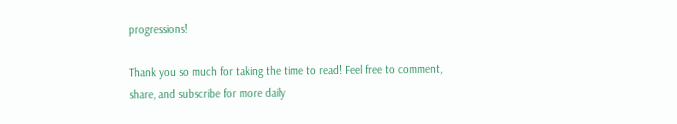progressions!

Thank you so much for taking the time to read! Feel free to comment, share, and subscribe for more daily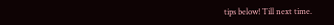tips below! Till next time.